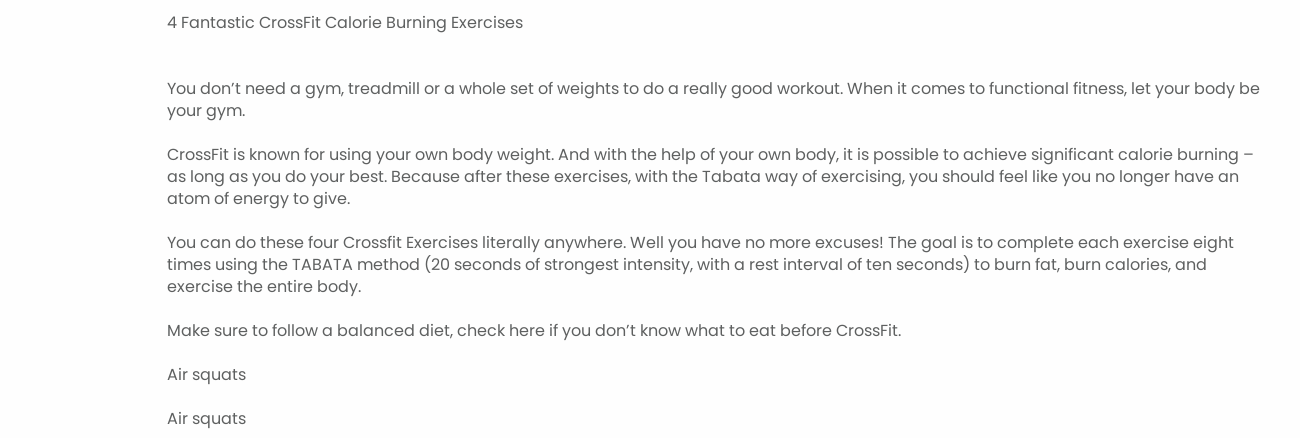4 Fantastic CrossFit Calorie Burning Exercises


You don’t need a gym, treadmill or a whole set of weights to do a really good workout. When it comes to functional fitness, let your body be your gym.

CrossFit is known for using your own body weight. And with the help of your own body, it is possible to achieve significant calorie burning – as long as you do your best. Because after these exercises, with the Tabata way of exercising, you should feel like you no longer have an atom of energy to give.

You can do these four Crossfit Exercises literally anywhere. Well you have no more excuses! The goal is to complete each exercise eight times using the TABATA method (20 seconds of strongest intensity, with a rest interval of ten seconds) to burn fat, burn calories, and exercise the entire body.

Make sure to follow a balanced diet, check here if you don’t know what to eat before CrossFit.

Air squats

Air squats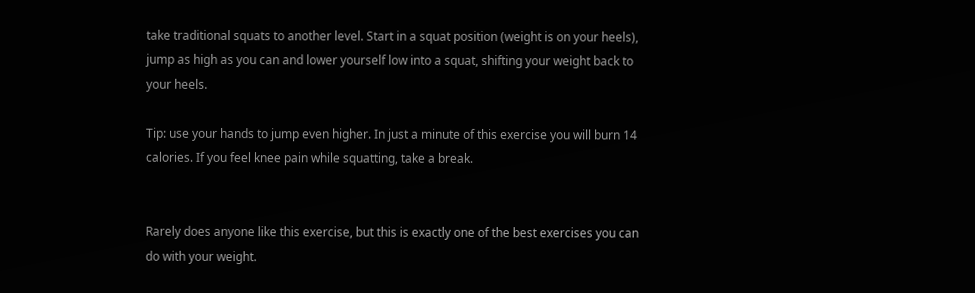take traditional squats to another level. Start in a squat position (weight is on your heels), jump as high as you can and lower yourself low into a squat, shifting your weight back to your heels.

Tip: use your hands to jump even higher. In just a minute of this exercise you will burn 14 calories. If you feel knee pain while squatting, take a break.


Rarely does anyone like this exercise, but this is exactly one of the best exercises you can do with your weight.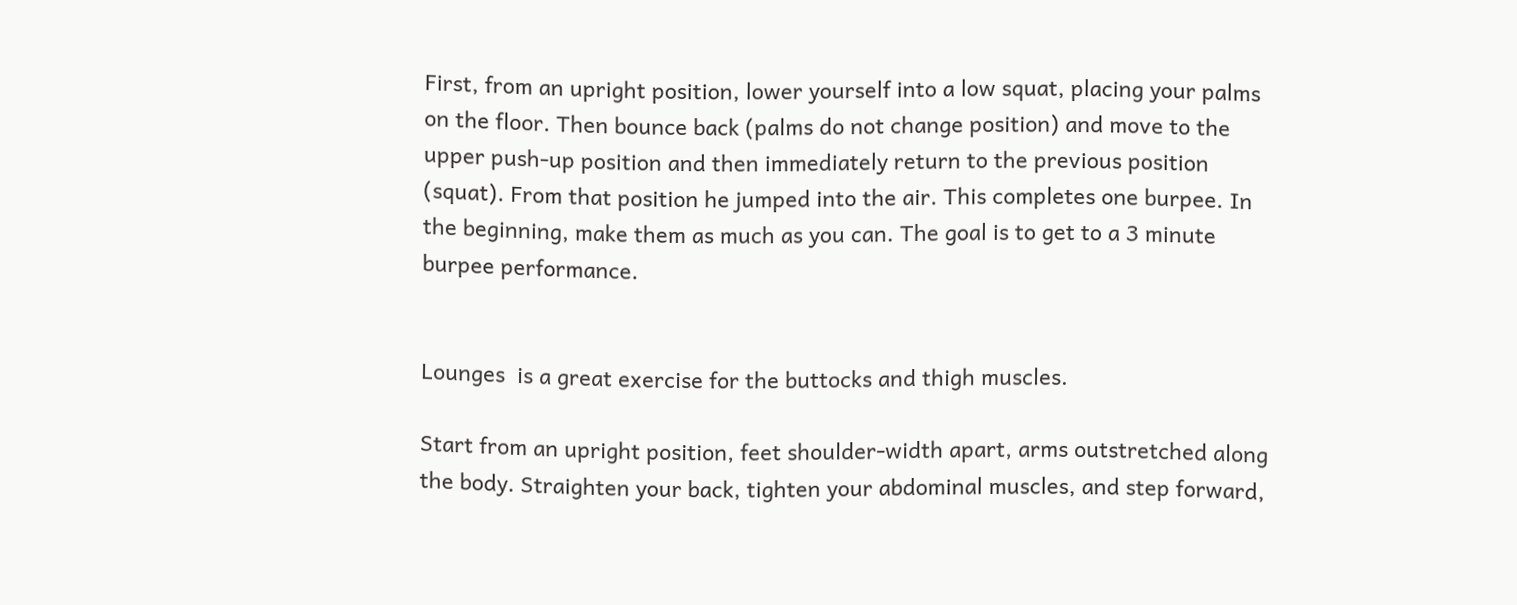First, from an upright position, lower yourself into a low squat, placing your palms on the floor. Then bounce back (palms do not change position) and move to the upper push-up position and then immediately return to the previous position (squat). From that position he jumped into the air. This completes one burpee. In the beginning, make them as much as you can. The goal is to get to a 3 minute burpee performance.


Lounges  is a great exercise for the buttocks and thigh muscles.

Start from an upright position, feet shoulder-width apart, arms outstretched along the body. Straighten your back, tighten your abdominal muscles, and step forward,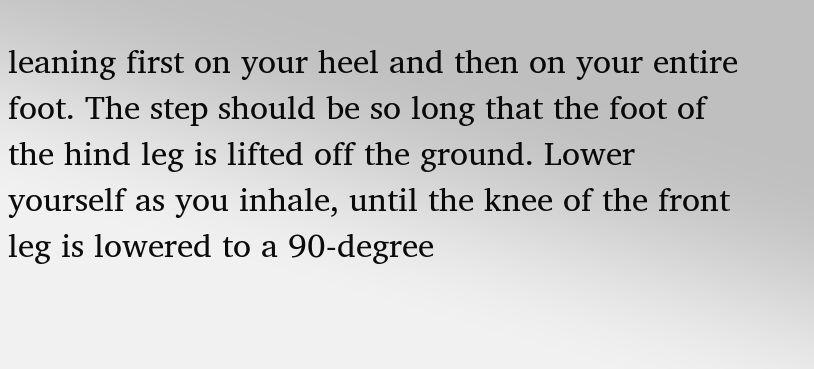leaning first on your heel and then on your entire foot. The step should be so long that the foot of the hind leg is lifted off the ground. Lower yourself as you inhale, until the knee of the front leg is lowered to a 90-degree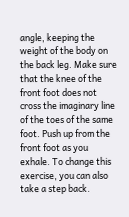angle, keeping the weight of the body on the back leg. Make sure that the knee of the front foot does not cross the imaginary line of the toes of the same foot. Push up from the front foot as you exhale. To change this exercise, you can also take a step back.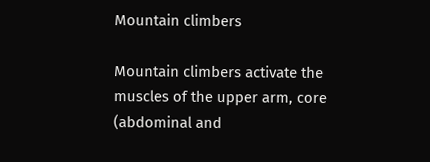Mountain climbers

Mountain climbers activate the muscles of the upper arm, core (abdominal and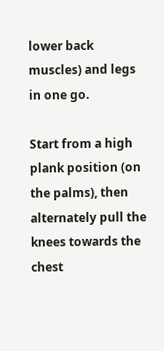lower back muscles) and legs in one go.

Start from a high plank position (on the palms), then alternately pull the knees towards the chest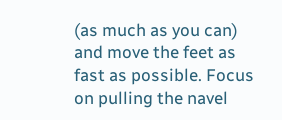(as much as you can) and move the feet as fast as possible. Focus on pulling the navel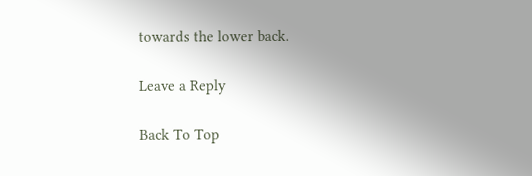towards the lower back.

Leave a Reply

Back To Top